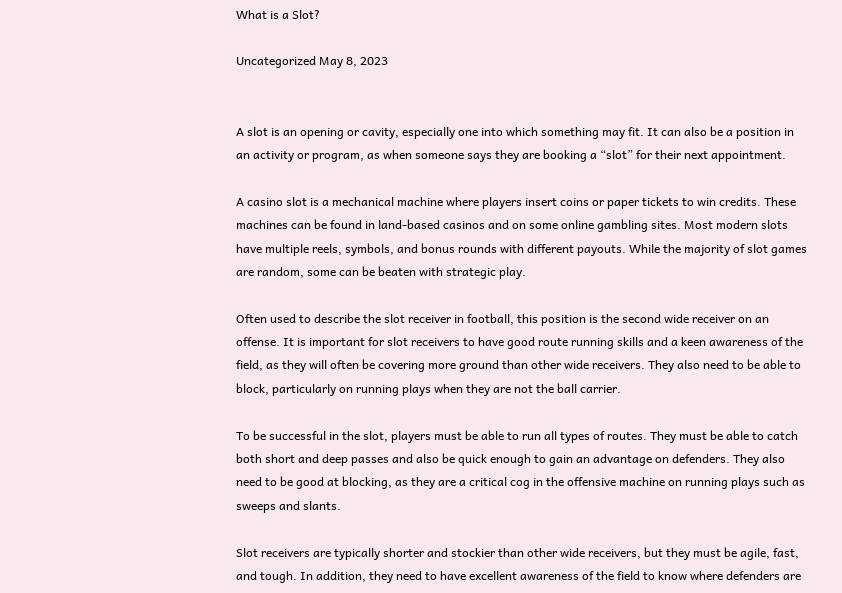What is a Slot?

Uncategorized May 8, 2023


A slot is an opening or cavity, especially one into which something may fit. It can also be a position in an activity or program, as when someone says they are booking a “slot” for their next appointment.

A casino slot is a mechanical machine where players insert coins or paper tickets to win credits. These machines can be found in land-based casinos and on some online gambling sites. Most modern slots have multiple reels, symbols, and bonus rounds with different payouts. While the majority of slot games are random, some can be beaten with strategic play.

Often used to describe the slot receiver in football, this position is the second wide receiver on an offense. It is important for slot receivers to have good route running skills and a keen awareness of the field, as they will often be covering more ground than other wide receivers. They also need to be able to block, particularly on running plays when they are not the ball carrier.

To be successful in the slot, players must be able to run all types of routes. They must be able to catch both short and deep passes and also be quick enough to gain an advantage on defenders. They also need to be good at blocking, as they are a critical cog in the offensive machine on running plays such as sweeps and slants.

Slot receivers are typically shorter and stockier than other wide receivers, but they must be agile, fast, and tough. In addition, they need to have excellent awareness of the field to know where defenders are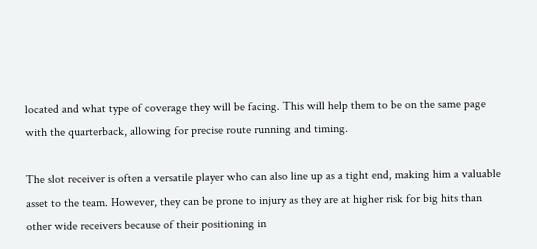located and what type of coverage they will be facing. This will help them to be on the same page with the quarterback, allowing for precise route running and timing.

The slot receiver is often a versatile player who can also line up as a tight end, making him a valuable asset to the team. However, they can be prone to injury as they are at higher risk for big hits than other wide receivers because of their positioning in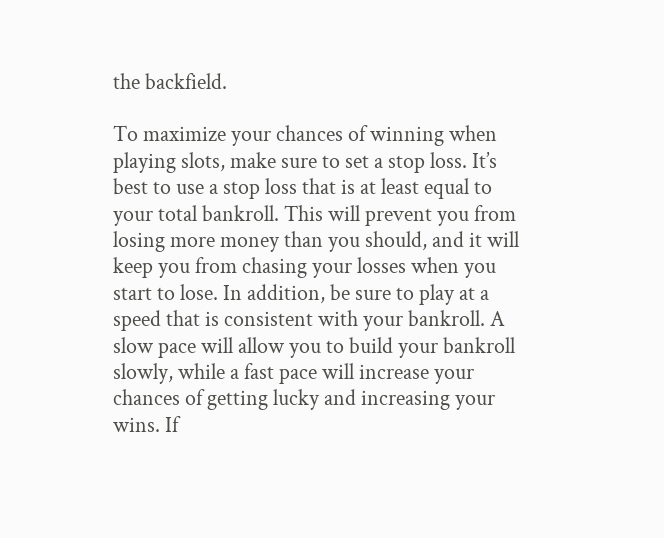the backfield.

To maximize your chances of winning when playing slots, make sure to set a stop loss. It’s best to use a stop loss that is at least equal to your total bankroll. This will prevent you from losing more money than you should, and it will keep you from chasing your losses when you start to lose. In addition, be sure to play at a speed that is consistent with your bankroll. A slow pace will allow you to build your bankroll slowly, while a fast pace will increase your chances of getting lucky and increasing your wins. If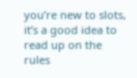you’re new to slots, it’s a good idea to read up on the rules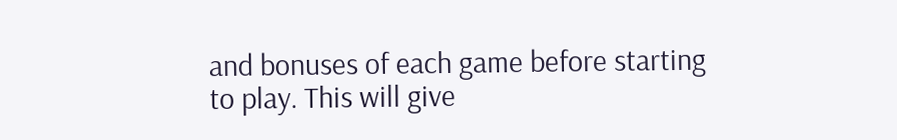and bonuses of each game before starting to play. This will give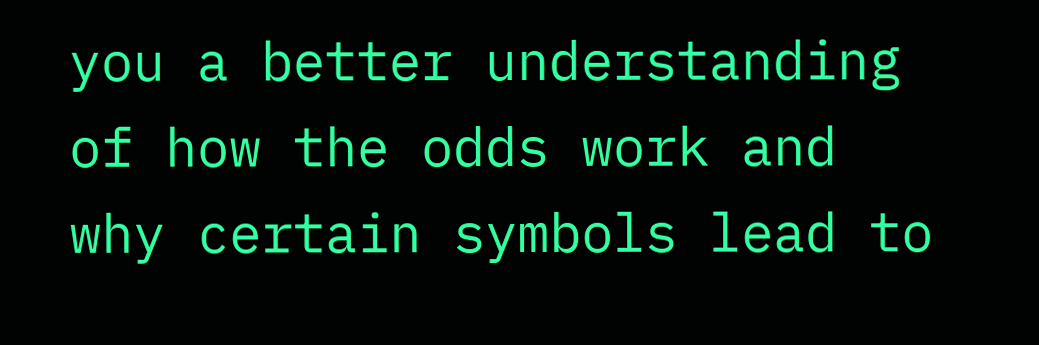you a better understanding of how the odds work and why certain symbols lead to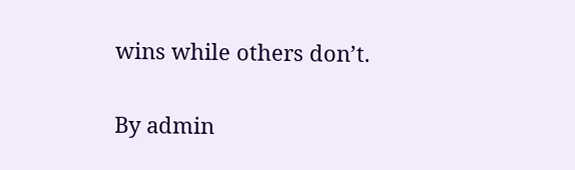wins while others don’t.

By admin